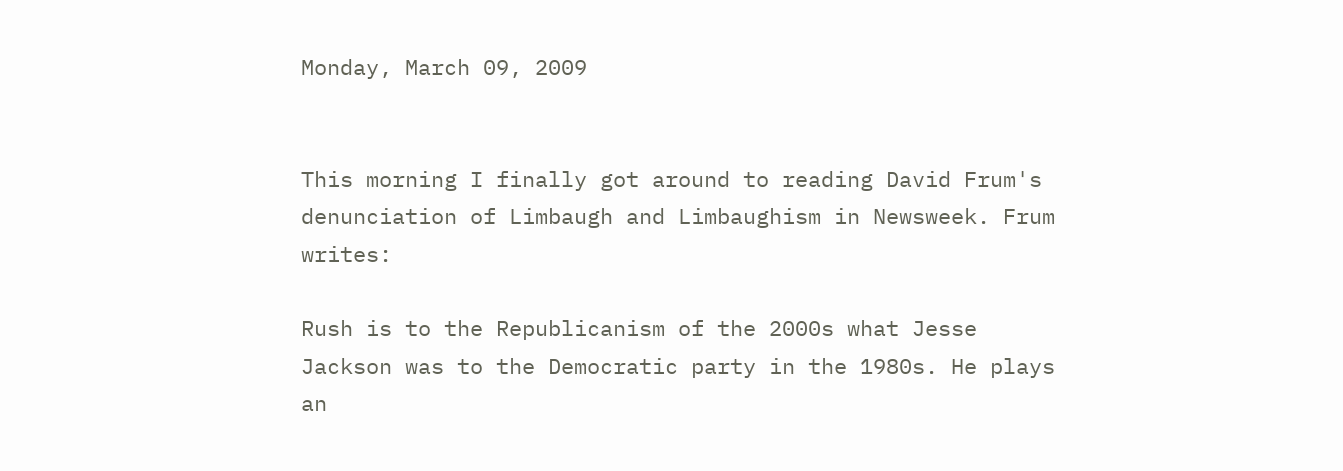Monday, March 09, 2009


This morning I finally got around to reading David Frum's denunciation of Limbaugh and Limbaughism in Newsweek. Frum writes:

Rush is to the Republicanism of the 2000s what Jesse Jackson was to the Democratic party in the 1980s. He plays an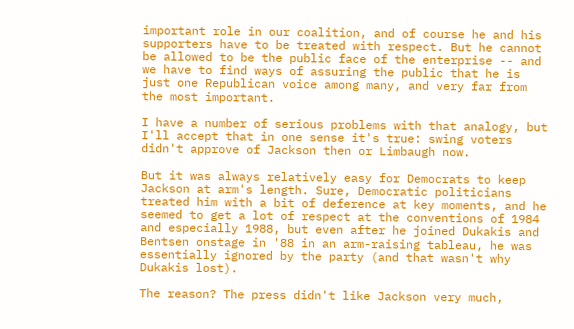important role in our coalition, and of course he and his supporters have to be treated with respect. But he cannot be allowed to be the public face of the enterprise -- and we have to find ways of assuring the public that he is just one Republican voice among many, and very far from the most important.

I have a number of serious problems with that analogy, but I'll accept that in one sense it's true: swing voters didn't approve of Jackson then or Limbaugh now.

But it was always relatively easy for Democrats to keep Jackson at arm's length. Sure, Democratic politicians treated him with a bit of deference at key moments, and he seemed to get a lot of respect at the conventions of 1984 and especially 1988, but even after he joined Dukakis and Bentsen onstage in '88 in an arm-raising tableau, he was essentially ignored by the party (and that wasn't why Dukakis lost).

The reason? The press didn't like Jackson very much,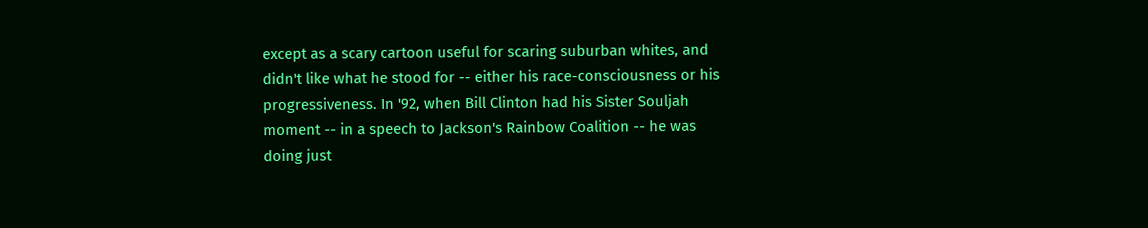except as a scary cartoon useful for scaring suburban whites, and didn't like what he stood for -- either his race-consciousness or his progressiveness. In '92, when Bill Clinton had his Sister Souljah moment -- in a speech to Jackson's Rainbow Coalition -- he was doing just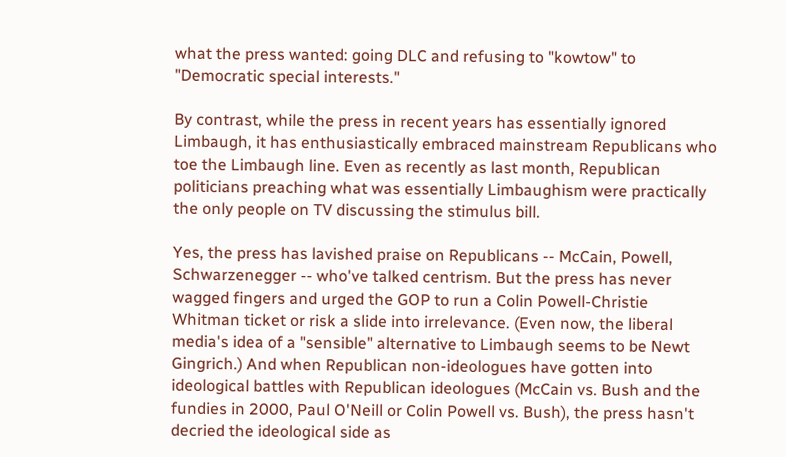what the press wanted: going DLC and refusing to "kowtow" to "Democratic special interests."

By contrast, while the press in recent years has essentially ignored Limbaugh, it has enthusiastically embraced mainstream Republicans who toe the Limbaugh line. Even as recently as last month, Republican politicians preaching what was essentially Limbaughism were practically the only people on TV discussing the stimulus bill.

Yes, the press has lavished praise on Republicans -- McCain, Powell, Schwarzenegger -- who've talked centrism. But the press has never wagged fingers and urged the GOP to run a Colin Powell-Christie Whitman ticket or risk a slide into irrelevance. (Even now, the liberal media's idea of a "sensible" alternative to Limbaugh seems to be Newt Gingrich.) And when Republican non-ideologues have gotten into ideological battles with Republican ideologues (McCain vs. Bush and the fundies in 2000, Paul O'Neill or Colin Powell vs. Bush), the press hasn't decried the ideological side as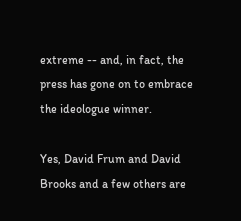extreme -- and, in fact, the press has gone on to embrace the ideologue winner.

Yes, David Frum and David Brooks and a few others are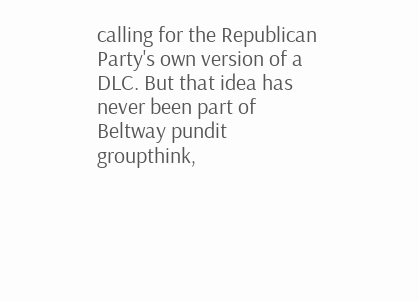calling for the Republican Party's own version of a DLC. But that idea has never been part of Beltway pundit groupthink,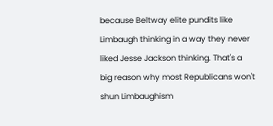because Beltway elite pundits like Limbaugh thinking in a way they never liked Jesse Jackson thinking. That's a big reason why most Republicans won't shun Limbaughism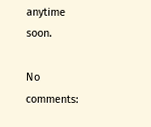anytime soon.

No comments: